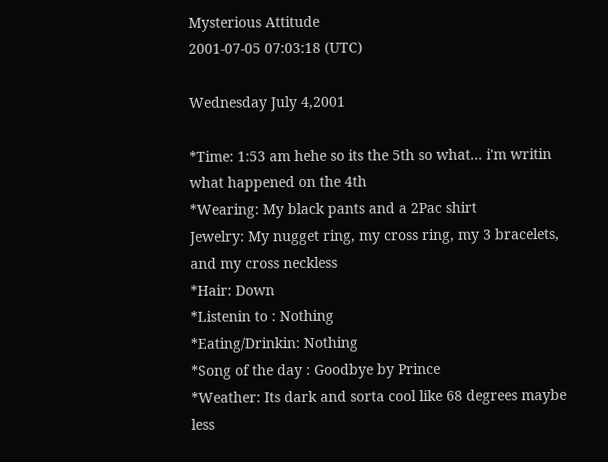Mysterious Attitude
2001-07-05 07:03:18 (UTC)

Wednesday July 4,2001

*Time: 1:53 am hehe so its the 5th so what... i'm writin
what happened on the 4th
*Wearing: My black pants and a 2Pac shirt
Jewelry: My nugget ring, my cross ring, my 3 bracelets,
and my cross neckless
*Hair: Down
*Listenin to : Nothing
*Eating/Drinkin: Nothing
*Song of the day : Goodbye by Prince
*Weather: Its dark and sorta cool like 68 degrees maybe
less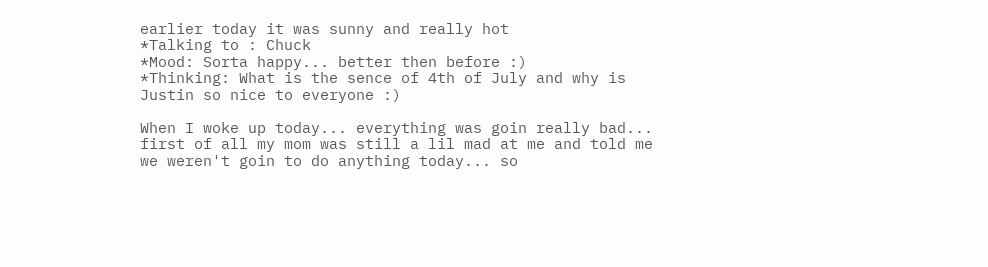earlier today it was sunny and really hot
*Talking to : Chuck
*Mood: Sorta happy... better then before :)
*Thinking: What is the sence of 4th of July and why is
Justin so nice to everyone :)

When I woke up today... everything was goin really bad...
first of all my mom was still a lil mad at me and told me
we weren't goin to do anything today... so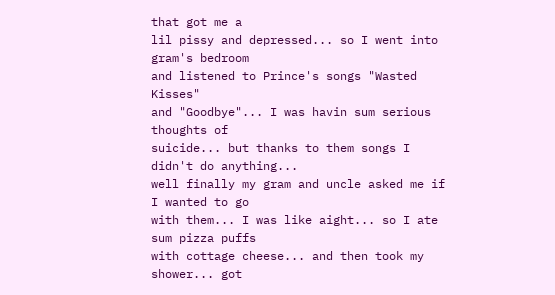that got me a
lil pissy and depressed... so I went into gram's bedroom
and listened to Prince's songs "Wasted Kisses"
and "Goodbye"... I was havin sum serious thoughts of
suicide... but thanks to them songs I didn't do anything...
well finally my gram and uncle asked me if I wanted to go
with them... I was like aight... so I ate sum pizza puffs
with cottage cheese... and then took my shower... got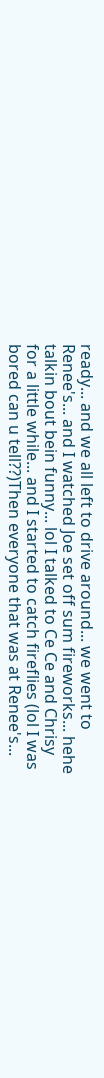ready... and we all left to drive around... we went to
Renee's... and I watched Joe set off sum fireworks... hehe
talkin bout bein funny... lol I talked to Ce Ce and Chrisy
for a little while... and I started to catch fireflies (lol I was
bored can u tell??)Then everyone that was at Renee's...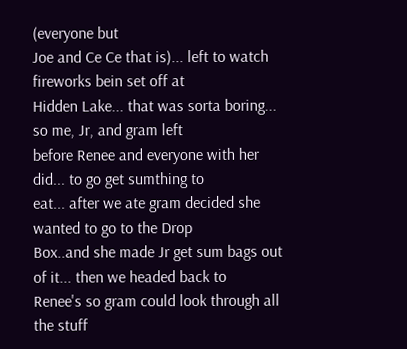(everyone but
Joe and Ce Ce that is)... left to watch fireworks bein set off at
Hidden Lake... that was sorta boring... so me, Jr, and gram left
before Renee and everyone with her did... to go get sumthing to
eat... after we ate gram decided she wanted to go to the Drop
Box..and she made Jr get sum bags out of it... then we headed back to
Renee's so gram could look through all the stuff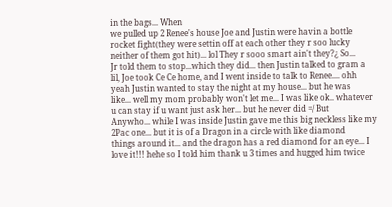in the bags... When
we pulled up 2 Renee's house Joe and Justin were havin a bottle
rocket fight(they were settin off at each other they r soo lucky
neither of them got hit)... lol They r sooo smart ain't they?¿ So...
Jr told them to stop...which they did... then Justin talked to gram a
lil, Joe took Ce Ce home, and I went inside to talk to Renee.... ohh
yeah Justin wanted to stay the night at my house... but he was
like... well my mom probably won't let me... I was like ok.. whatever
u can stay if u want just ask her... but he never did =/ But
Anywho... while I was inside Justin gave me this big neckless like my
2Pac one... but it is of a Dragon in a circle with like diamond
things around it... and the dragon has a red diamond for an eye... I
love it!!! hehe so I told him thank u 3 times and hugged him twice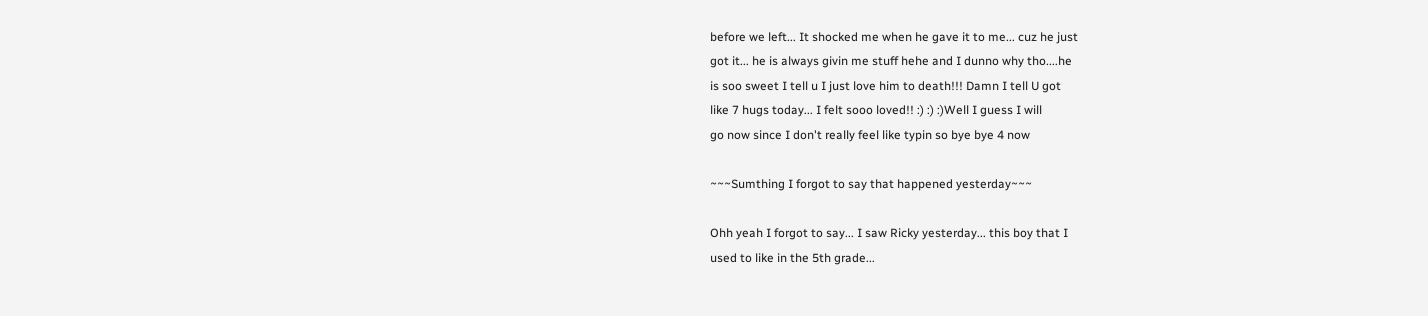before we left... It shocked me when he gave it to me... cuz he just
got it... he is always givin me stuff hehe and I dunno why tho....he
is soo sweet I tell u I just love him to death!!! Damn I tell U got
like 7 hugs today... I felt sooo loved!! :) :) :)Well I guess I will
go now since I don't really feel like typin so bye bye 4 now

~~~Sumthing I forgot to say that happened yesterday~~~

Ohh yeah I forgot to say... I saw Ricky yesterday... this boy that I
used to like in the 5th grade...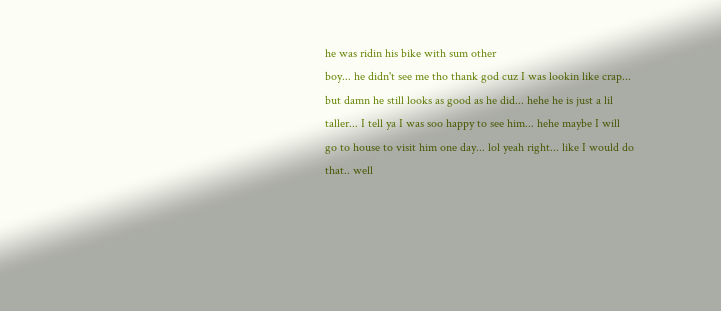he was ridin his bike with sum other
boy... he didn't see me tho thank god cuz I was lookin like crap...
but damn he still looks as good as he did... hehe he is just a lil
taller... I tell ya I was soo happy to see him... hehe maybe I will
go to house to visit him one day... lol yeah right... like I would do
that.. well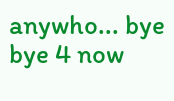anywho... bye bye 4 now